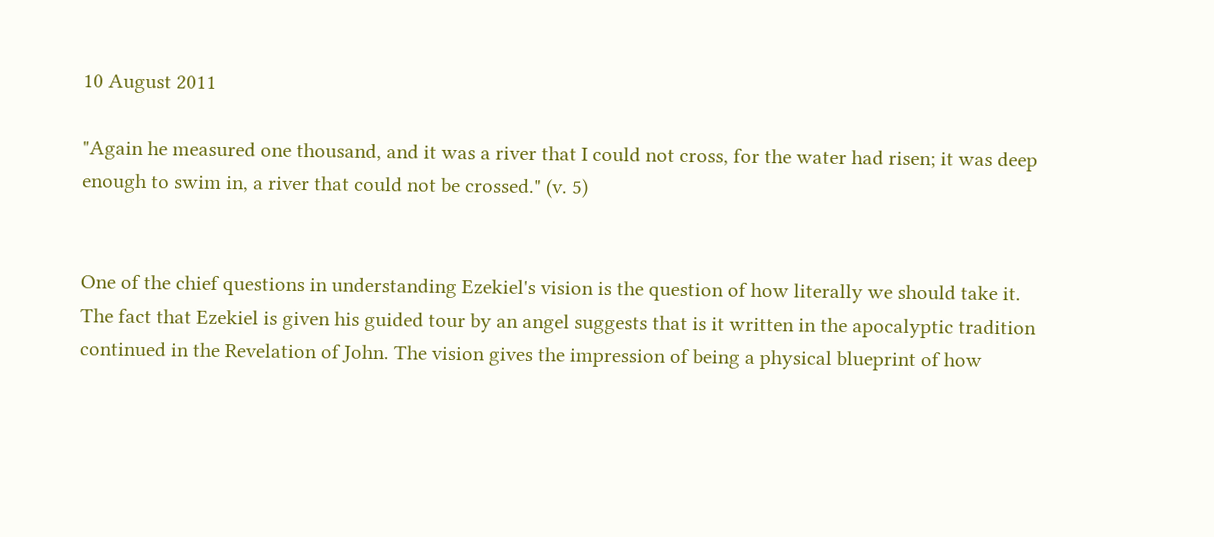10 August 2011

"Again he measured one thousand, and it was a river that I could not cross, for the water had risen; it was deep enough to swim in, a river that could not be crossed." (v. 5)


One of the chief questions in understanding Ezekiel's vision is the question of how literally we should take it. The fact that Ezekiel is given his guided tour by an angel suggests that is it written in the apocalyptic tradition continued in the Revelation of John. The vision gives the impression of being a physical blueprint of how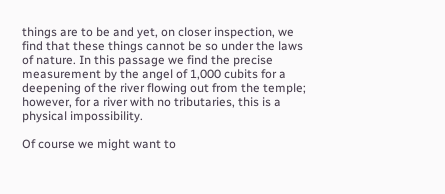things are to be and yet, on closer inspection, we find that these things cannot be so under the laws of nature. In this passage we find the precise measurement by the angel of 1,000 cubits for a deepening of the river flowing out from the temple; however, for a river with no tributaries, this is a physical impossibility.

Of course we might want to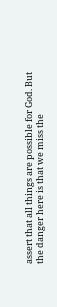assert that all things are possible for God. But the danger here is that we miss the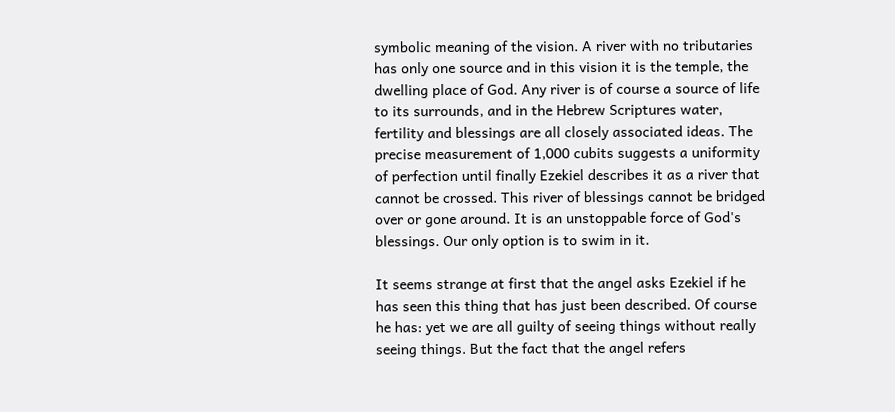symbolic meaning of the vision. A river with no tributaries has only one source and in this vision it is the temple, the dwelling place of God. Any river is of course a source of life to its surrounds, and in the Hebrew Scriptures water, fertility and blessings are all closely associated ideas. The precise measurement of 1,000 cubits suggests a uniformity of perfection until finally Ezekiel describes it as a river that cannot be crossed. This river of blessings cannot be bridged over or gone around. It is an unstoppable force of God's blessings. Our only option is to swim in it.

It seems strange at first that the angel asks Ezekiel if he has seen this thing that has just been described. Of course he has: yet we are all guilty of seeing things without really seeing things. But the fact that the angel refers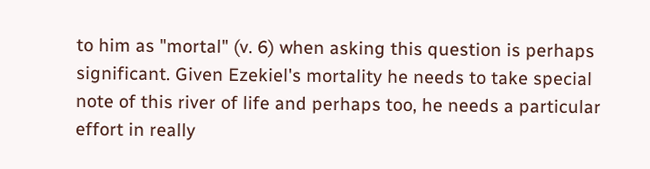to him as "mortal" (v. 6) when asking this question is perhaps significant. Given Ezekiel's mortality he needs to take special note of this river of life and perhaps too, he needs a particular effort in really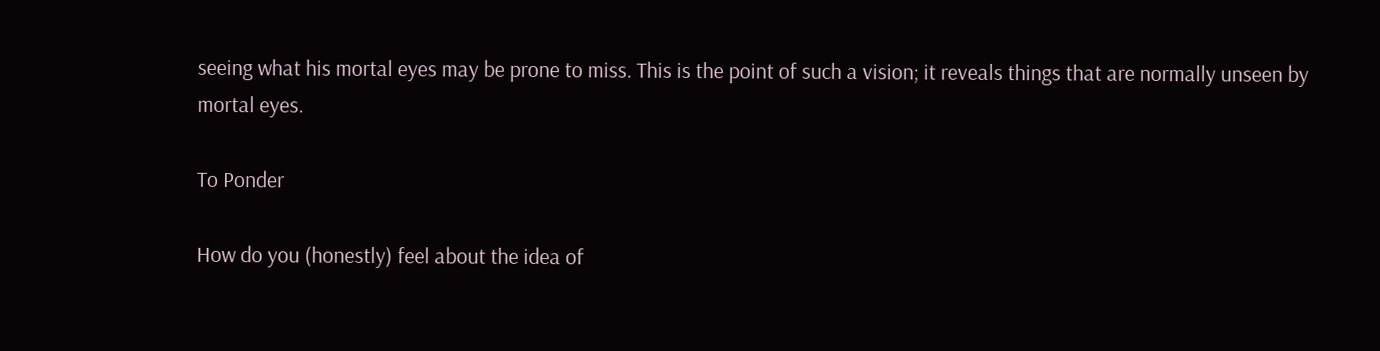seeing what his mortal eyes may be prone to miss. This is the point of such a vision; it reveals things that are normally unseen by mortal eyes.

To Ponder

How do you (honestly) feel about the idea of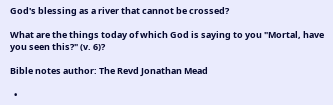God's blessing as a river that cannot be crossed?

What are the things today of which God is saying to you "Mortal, have you seen this?" (v. 6)?

Bible notes author: The Revd Jonathan Mead

  •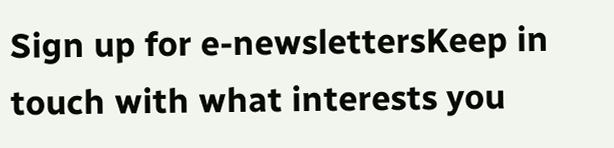Sign up for e-newslettersKeep in touch with what interests you